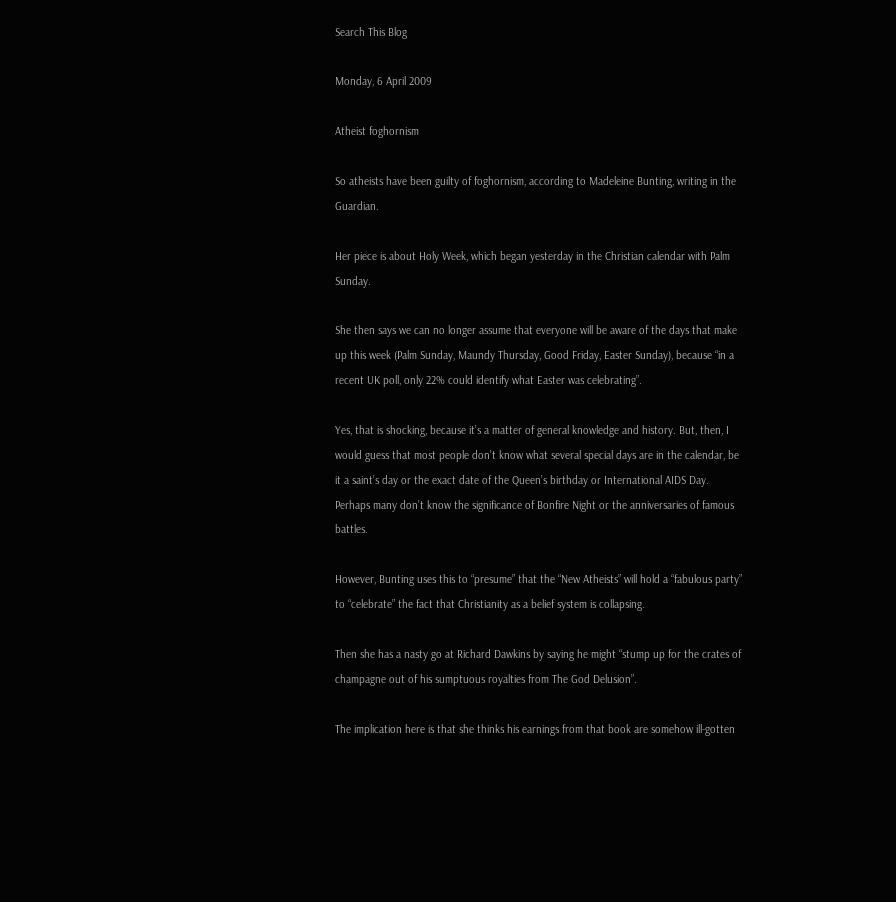Search This Blog

Monday, 6 April 2009

Atheist foghornism

So atheists have been guilty of foghornism, according to Madeleine Bunting, writing in the Guardian.

Her piece is about Holy Week, which began yesterday in the Christian calendar with Palm Sunday.

She then says we can no longer assume that everyone will be aware of the days that make up this week (Palm Sunday, Maundy Thursday, Good Friday, Easter Sunday), because “in a recent UK poll, only 22% could identify what Easter was celebrating”.

Yes, that is shocking, because it’s a matter of general knowledge and history. But, then, I would guess that most people don’t know what several special days are in the calendar, be it a saint’s day or the exact date of the Queen’s birthday or International AIDS Day. Perhaps many don’t know the significance of Bonfire Night or the anniversaries of famous battles.

However, Bunting uses this to “presume” that the “New Atheists” will hold a “fabulous party” to “celebrate” the fact that Christianity as a belief system is collapsing.

Then she has a nasty go at Richard Dawkins by saying he might “stump up for the crates of champagne out of his sumptuous royalties from The God Delusion”.

The implication here is that she thinks his earnings from that book are somehow ill-gotten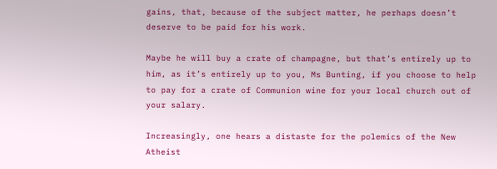gains, that, because of the subject matter, he perhaps doesn’t deserve to be paid for his work.

Maybe he will buy a crate of champagne, but that’s entirely up to him, as it’s entirely up to you, Ms Bunting, if you choose to help to pay for a crate of Communion wine for your local church out of your salary.

Increasingly, one hears a distaste for the polemics of the New Atheist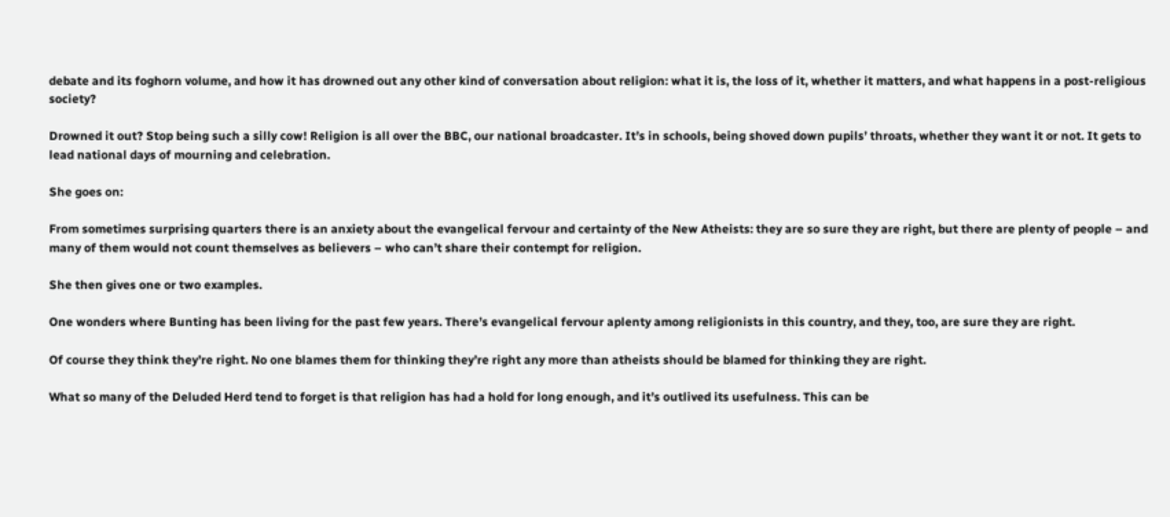debate and its foghorn volume, and how it has drowned out any other kind of conversation about religion: what it is, the loss of it, whether it matters, and what happens in a post-religious society?

Drowned it out? Stop being such a silly cow! Religion is all over the BBC, our national broadcaster. It’s in schools, being shoved down pupils’ throats, whether they want it or not. It gets to lead national days of mourning and celebration.

She goes on:

From sometimes surprising quarters there is an anxiety about the evangelical fervour and certainty of the New Atheists: they are so sure they are right, but there are plenty of people – and many of them would not count themselves as believers – who can’t share their contempt for religion.

She then gives one or two examples.

One wonders where Bunting has been living for the past few years. There’s evangelical fervour aplenty among religionists in this country, and they, too, are sure they are right.

Of course they think they’re right. No one blames them for thinking they’re right any more than atheists should be blamed for thinking they are right.

What so many of the Deluded Herd tend to forget is that religion has had a hold for long enough, and it’s outlived its usefulness. This can be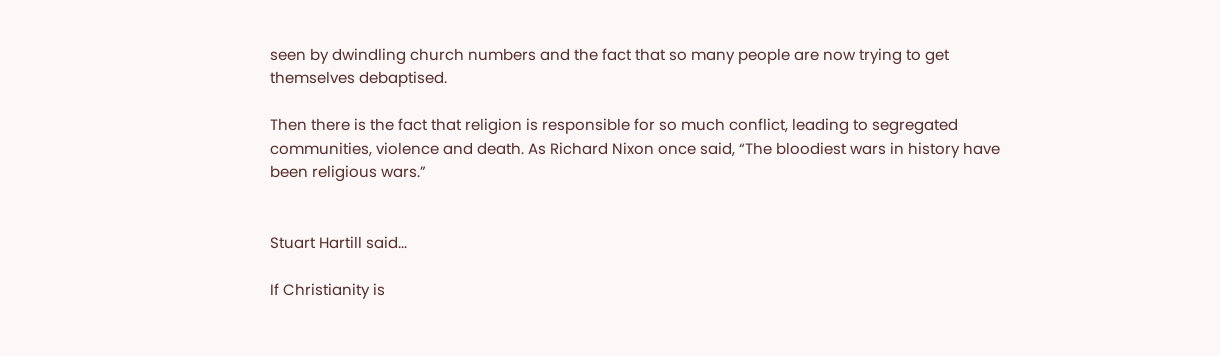seen by dwindling church numbers and the fact that so many people are now trying to get themselves debaptised.

Then there is the fact that religion is responsible for so much conflict, leading to segregated communities, violence and death. As Richard Nixon once said, “The bloodiest wars in history have been religious wars.”


Stuart Hartill said...

If Christianity is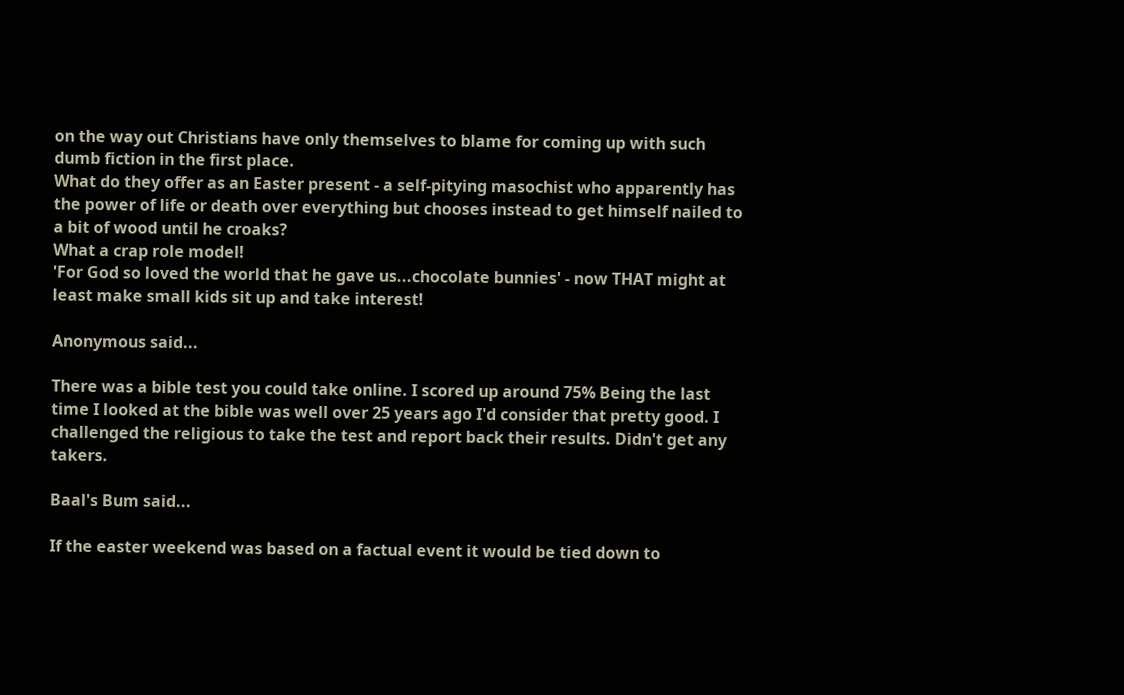on the way out Christians have only themselves to blame for coming up with such dumb fiction in the first place.
What do they offer as an Easter present - a self-pitying masochist who apparently has the power of life or death over everything but chooses instead to get himself nailed to a bit of wood until he croaks?
What a crap role model!
'For God so loved the world that he gave us...chocolate bunnies' - now THAT might at least make small kids sit up and take interest!

Anonymous said...

There was a bible test you could take online. I scored up around 75% Being the last time I looked at the bible was well over 25 years ago I'd consider that pretty good. I challenged the religious to take the test and report back their results. Didn't get any takers.

Baal's Bum said...

If the easter weekend was based on a factual event it would be tied down to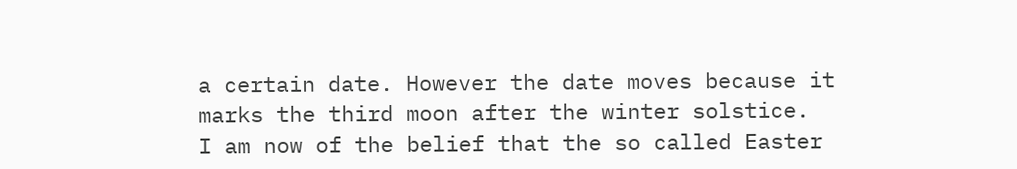a certain date. However the date moves because it marks the third moon after the winter solstice.
I am now of the belief that the so called Easter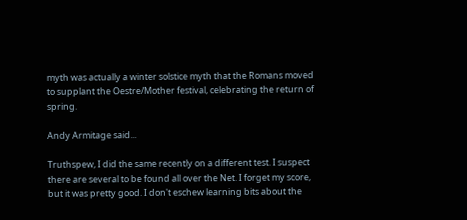myth was actually a winter solstice myth that the Romans moved to supplant the Oestre/Mother festival, celebrating the return of spring.

Andy Armitage said...

Truthspew, I did the same recently on a different test. I suspect there are several to be found all over the Net. I forget my score, but it was pretty good. I don't eschew learning bits about the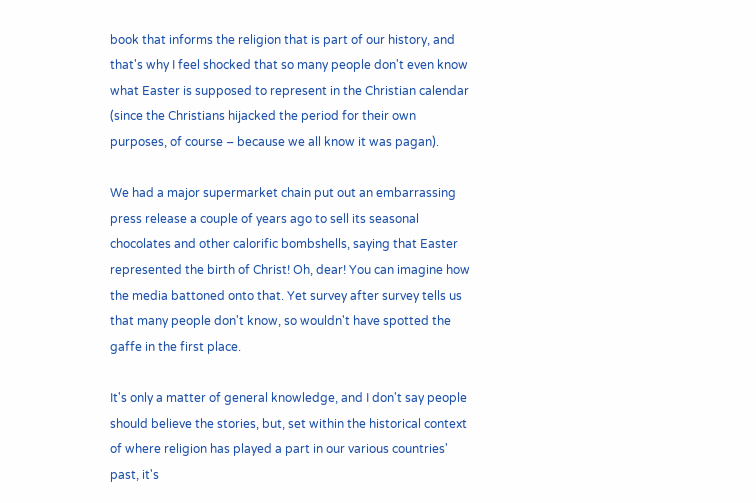book that informs the religion that is part of our history, and that's why I feel shocked that so many people don't even know what Easter is supposed to represent in the Christian calendar (since the Christians hijacked the period for their own purposes, of course – because we all know it was pagan).

We had a major supermarket chain put out an embarrassing press release a couple of years ago to sell its seasonal chocolates and other calorific bombshells, saying that Easter represented the birth of Christ! Oh, dear! You can imagine how the media battoned onto that. Yet survey after survey tells us that many people don't know, so wouldn't have spotted the gaffe in the first place.

It's only a matter of general knowledge, and I don't say people should believe the stories, but, set within the historical context of where religion has played a part in our various countries' past, it's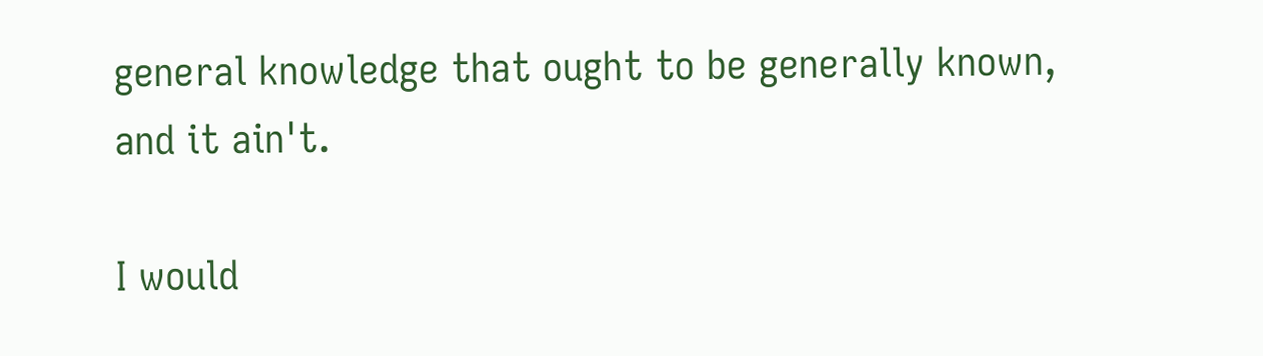general knowledge that ought to be generally known, and it ain't.

I would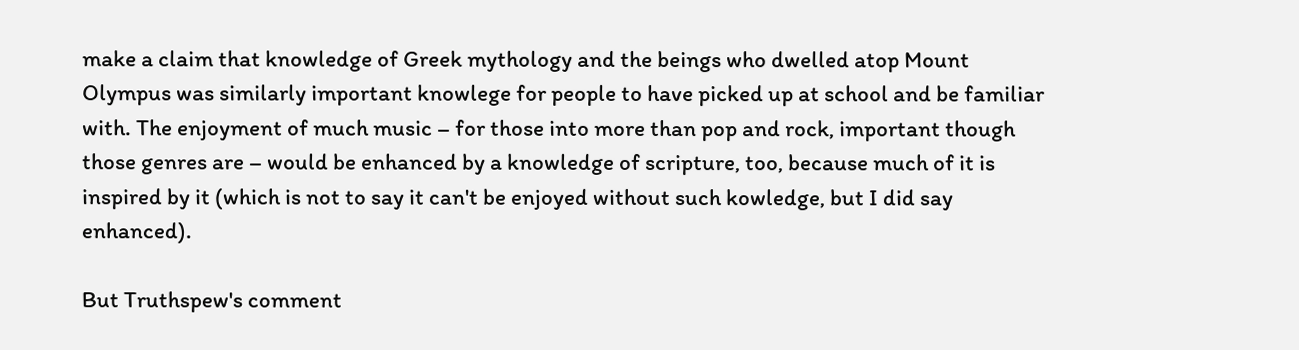make a claim that knowledge of Greek mythology and the beings who dwelled atop Mount Olympus was similarly important knowlege for people to have picked up at school and be familiar with. The enjoyment of much music – for those into more than pop and rock, important though those genres are – would be enhanced by a knowledge of scripture, too, because much of it is inspired by it (which is not to say it can't be enjoyed without such kowledge, but I did say enhanced).

But Truthspew's comment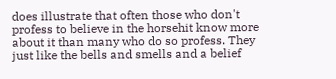does illustrate that often those who don't profess to believe in the horsehit know more about it than many who do so profess. They just like the bells and smells and a belief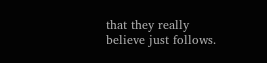that they really believe just follows.